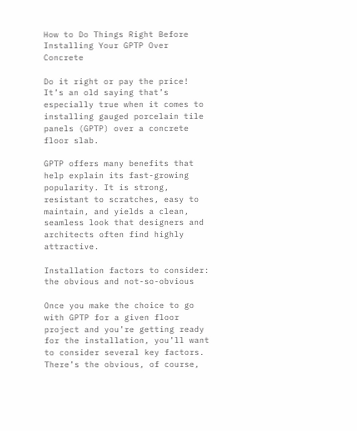How to Do Things Right Before Installing Your GPTP Over Concrete

Do it right or pay the price! It’s an old saying that’s especially true when it comes to installing gauged porcelain tile panels (GPTP) over a concrete floor slab.

GPTP offers many benefits that help explain its fast-growing popularity. It is strong, resistant to scratches, easy to maintain, and yields a clean, seamless look that designers and architects often find highly attractive.

Installation factors to consider: the obvious and not-so-obvious

Once you make the choice to go with GPTP for a given floor project and you’re getting ready for the installation, you’ll want to consider several key factors. There’s the obvious, of course,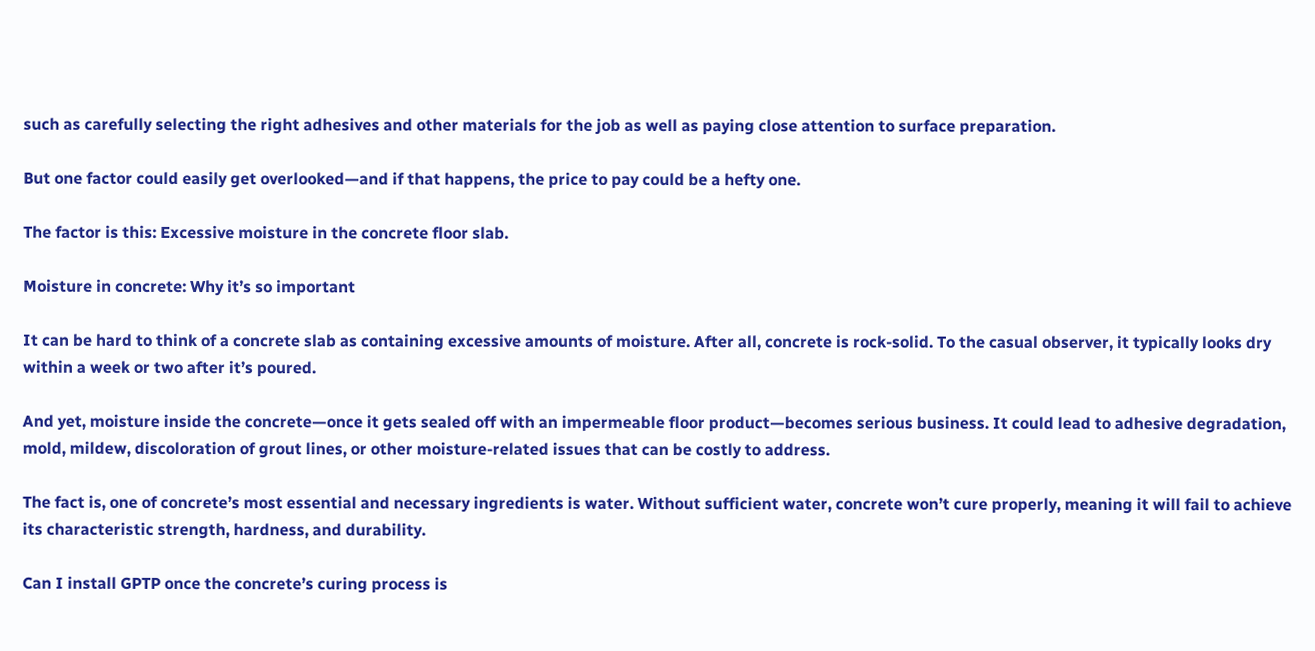such as carefully selecting the right adhesives and other materials for the job as well as paying close attention to surface preparation.

But one factor could easily get overlooked—and if that happens, the price to pay could be a hefty one.

The factor is this: Excessive moisture in the concrete floor slab.

Moisture in concrete: Why it’s so important

It can be hard to think of a concrete slab as containing excessive amounts of moisture. After all, concrete is rock-solid. To the casual observer, it typically looks dry within a week or two after it’s poured.

And yet, moisture inside the concrete—once it gets sealed off with an impermeable floor product—becomes serious business. It could lead to adhesive degradation, mold, mildew, discoloration of grout lines, or other moisture-related issues that can be costly to address.

The fact is, one of concrete’s most essential and necessary ingredients is water. Without sufficient water, concrete won’t cure properly, meaning it will fail to achieve its characteristic strength, hardness, and durability.

Can I install GPTP once the concrete’s curing process is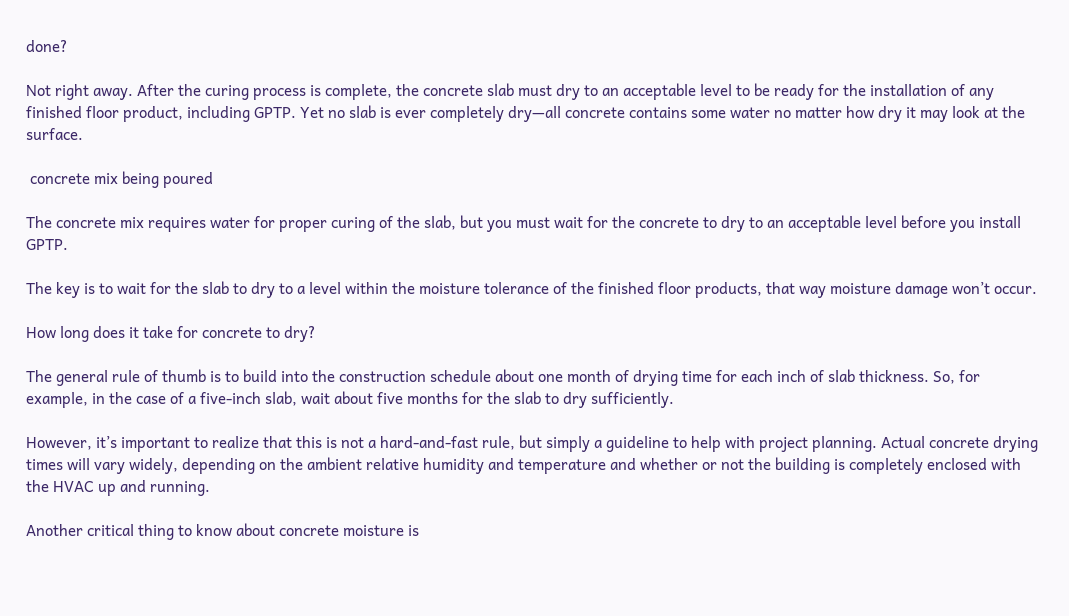done?

Not right away. After the curing process is complete, the concrete slab must dry to an acceptable level to be ready for the installation of any finished floor product, including GPTP. Yet no slab is ever completely dry—all concrete contains some water no matter how dry it may look at the surface.

 concrete mix being poured

The concrete mix requires water for proper curing of the slab, but you must wait for the concrete to dry to an acceptable level before you install GPTP.

The key is to wait for the slab to dry to a level within the moisture tolerance of the finished floor products, that way moisture damage won’t occur.

How long does it take for concrete to dry?

The general rule of thumb is to build into the construction schedule about one month of drying time for each inch of slab thickness. So, for example, in the case of a five-inch slab, wait about five months for the slab to dry sufficiently.

However, it’s important to realize that this is not a hard-and-fast rule, but simply a guideline to help with project planning. Actual concrete drying times will vary widely, depending on the ambient relative humidity and temperature and whether or not the building is completely enclosed with the HVAC up and running.

Another critical thing to know about concrete moisture is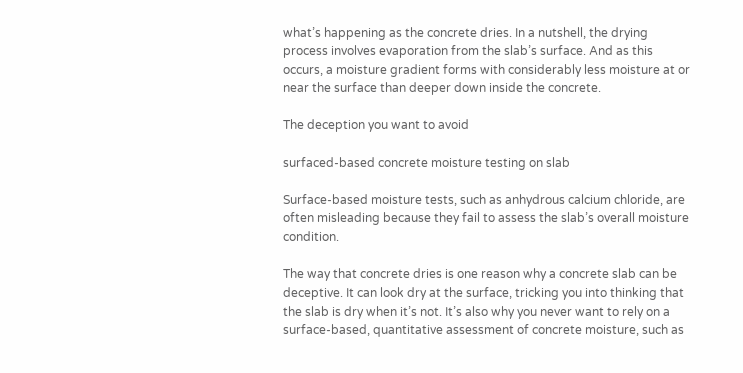what’s happening as the concrete dries. In a nutshell, the drying process involves evaporation from the slab’s surface. And as this occurs, a moisture gradient forms with considerably less moisture at or near the surface than deeper down inside the concrete.

The deception you want to avoid

surfaced-based concrete moisture testing on slab

Surface-based moisture tests, such as anhydrous calcium chloride, are often misleading because they fail to assess the slab’s overall moisture condition.

The way that concrete dries is one reason why a concrete slab can be deceptive. It can look dry at the surface, tricking you into thinking that the slab is dry when it’s not. It’s also why you never want to rely on a surface-based, quantitative assessment of concrete moisture, such as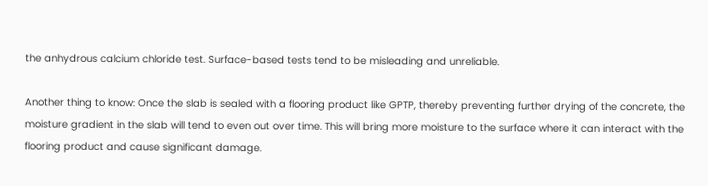the anhydrous calcium chloride test. Surface-based tests tend to be misleading and unreliable.

Another thing to know: Once the slab is sealed with a flooring product like GPTP, thereby preventing further drying of the concrete, the moisture gradient in the slab will tend to even out over time. This will bring more moisture to the surface where it can interact with the flooring product and cause significant damage.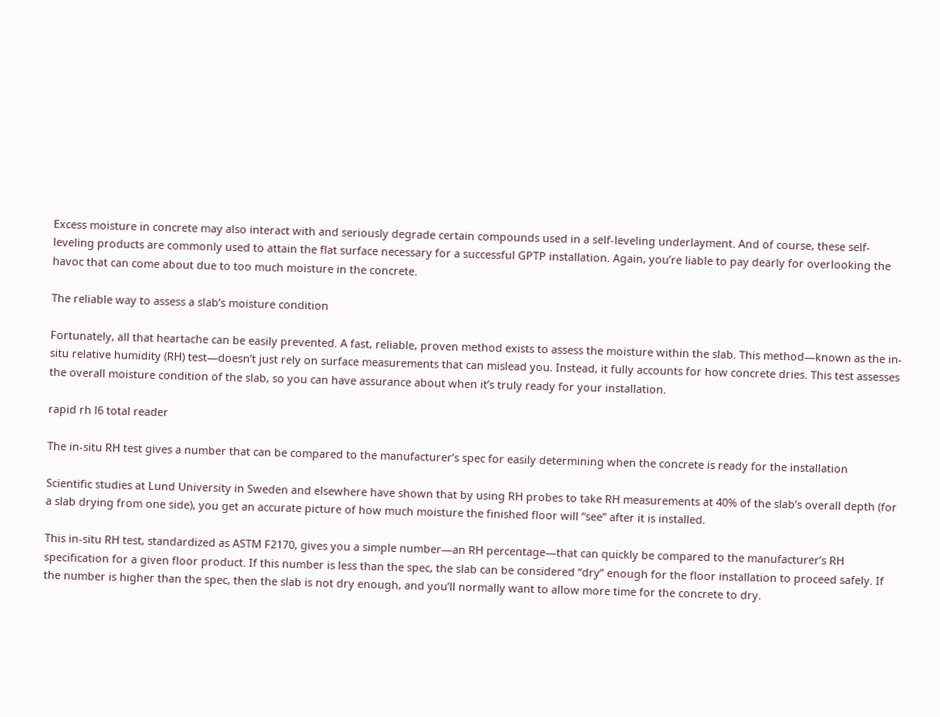Excess moisture in concrete may also interact with and seriously degrade certain compounds used in a self-leveling underlayment. And of course, these self-leveling products are commonly used to attain the flat surface necessary for a successful GPTP installation. Again, you’re liable to pay dearly for overlooking the havoc that can come about due to too much moisture in the concrete.

The reliable way to assess a slab’s moisture condition

Fortunately, all that heartache can be easily prevented. A fast, reliable, proven method exists to assess the moisture within the slab. This method—known as the in-situ relative humidity (RH) test—doesn’t just rely on surface measurements that can mislead you. Instead, it fully accounts for how concrete dries. This test assesses the overall moisture condition of the slab, so you can have assurance about when it’s truly ready for your installation.

rapid rh l6 total reader

The in-situ RH test gives a number that can be compared to the manufacturer’s spec for easily determining when the concrete is ready for the installation

Scientific studies at Lund University in Sweden and elsewhere have shown that by using RH probes to take RH measurements at 40% of the slab’s overall depth (for a slab drying from one side), you get an accurate picture of how much moisture the finished floor will “see” after it is installed.

This in-situ RH test, standardized as ASTM F2170, gives you a simple number—an RH percentage—that can quickly be compared to the manufacturer’s RH specification for a given floor product. If this number is less than the spec, the slab can be considered “dry” enough for the floor installation to proceed safely. If the number is higher than the spec, then the slab is not dry enough, and you’ll normally want to allow more time for the concrete to dry.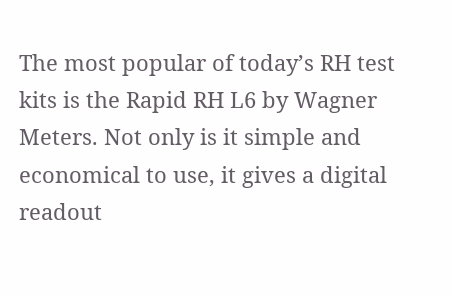The most popular of today’s RH test kits is the Rapid RH L6 by Wagner Meters. Not only is it simple and economical to use, it gives a digital readout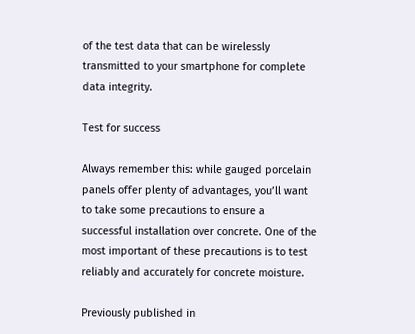of the test data that can be wirelessly transmitted to your smartphone for complete data integrity.

Test for success

Always remember this: while gauged porcelain panels offer plenty of advantages, you’ll want to take some precautions to ensure a successful installation over concrete. One of the most important of these precautions is to test reliably and accurately for concrete moisture.

Previously published in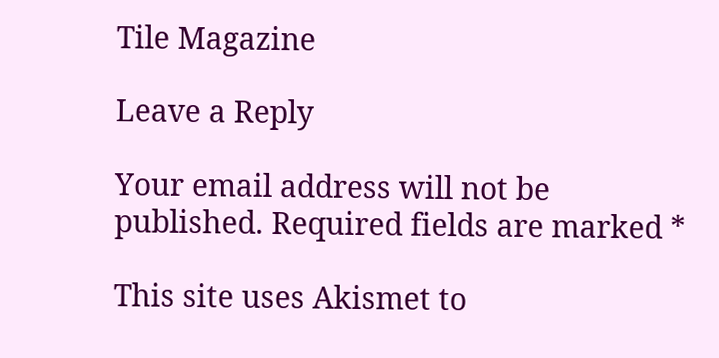Tile Magazine

Leave a Reply

Your email address will not be published. Required fields are marked *

This site uses Akismet to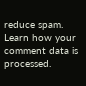reduce spam. Learn how your comment data is processed.